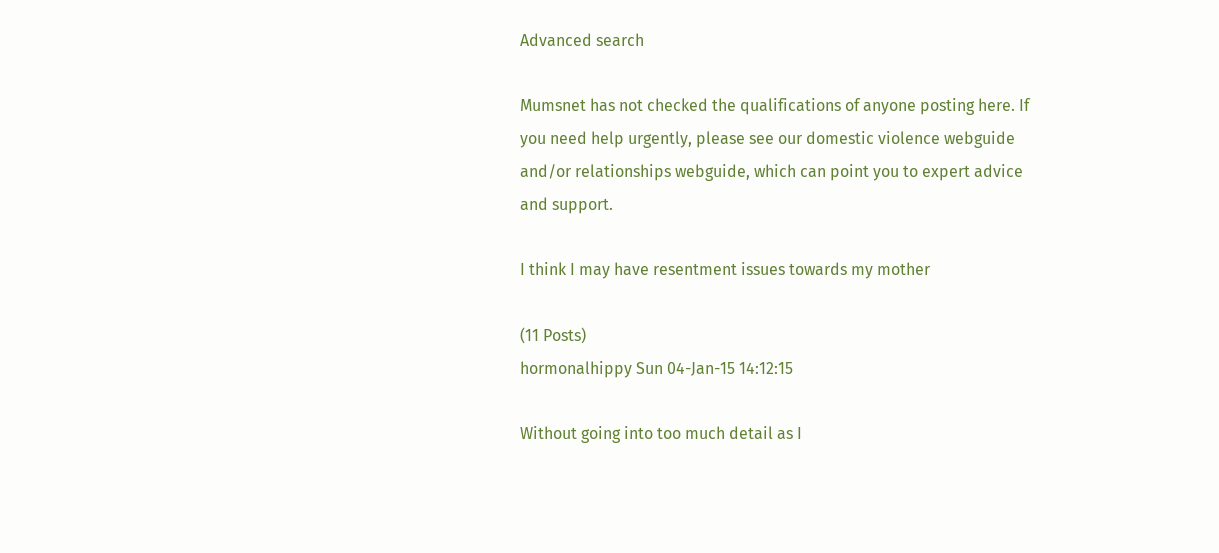Advanced search

Mumsnet has not checked the qualifications of anyone posting here. If you need help urgently, please see our domestic violence webguide and/or relationships webguide, which can point you to expert advice and support.

I think I may have resentment issues towards my mother

(11 Posts)
hormonalhippy Sun 04-Jan-15 14:12:15

Without going into too much detail as I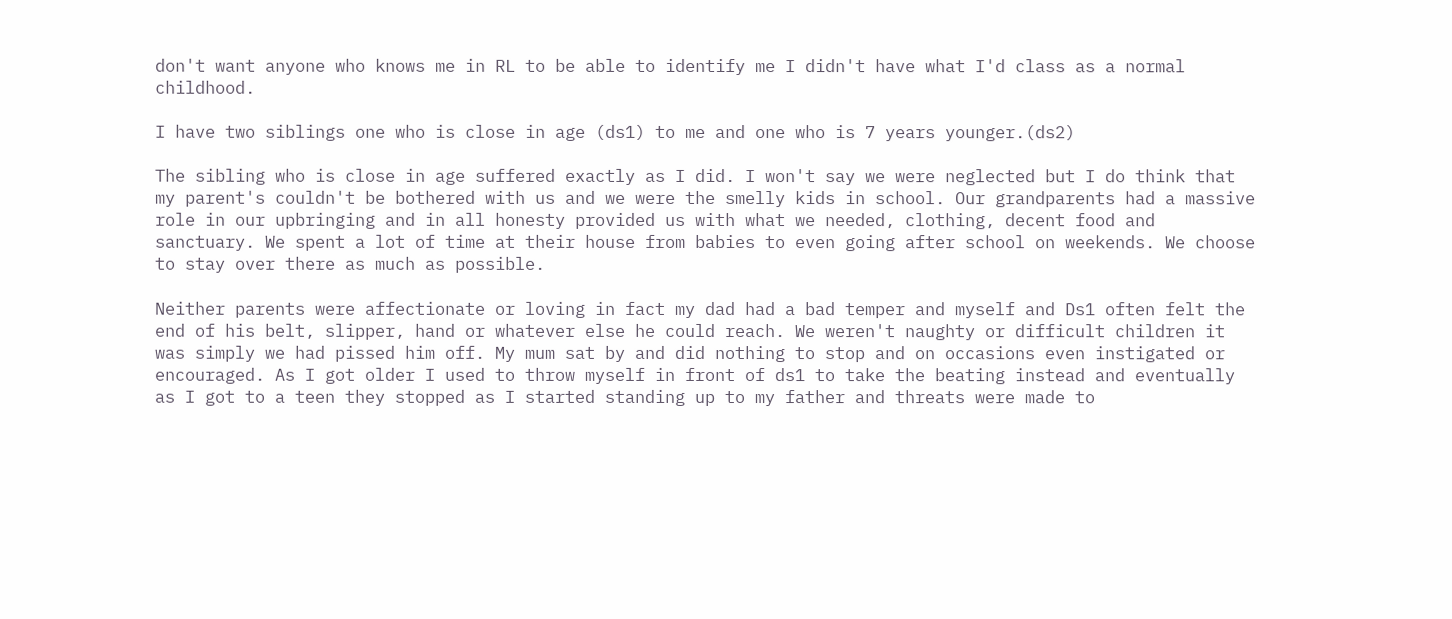don't want anyone who knows me in RL to be able to identify me I didn't have what I'd class as a normal childhood.

I have two siblings one who is close in age (ds1) to me and one who is 7 years younger.(ds2)

The sibling who is close in age suffered exactly as I did. I won't say we were neglected but I do think that my parent's couldn't be bothered with us and we were the smelly kids in school. Our grandparents had a massive role in our upbringing and in all honesty provided us with what we needed, clothing, decent food and sanctuary. We spent a lot of time at their house from babies to even going after school on weekends. We choose to stay over there as much as possible.

Neither parents were affectionate or loving in fact my dad had a bad temper and myself and Ds1 often felt the end of his belt, slipper, hand or whatever else he could reach. We weren't naughty or difficult children it was simply we had pissed him off. My mum sat by and did nothing to stop and on occasions even instigated or encouraged. As I got older I used to throw myself in front of ds1 to take the beating instead and eventually as I got to a teen they stopped as I started standing up to my father and threats were made to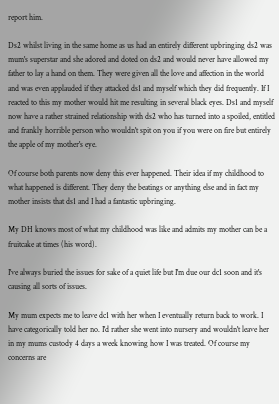report him.

Ds2 whilst living in the same home as us had an entirely different upbringing ds2 was mum's superstar and she adored and doted on ds2 and would never have allowed my father to lay a hand on them. They were given all the love and affection in the world and was even applauded if they attacked ds1 and myself which they did frequently. If I reacted to this my mother would hit me resulting in several black eyes. Ds1 and myself now have a rather strained relationship with ds2 who has turned into a spoiled, entitled and frankly horrible person who wouldn't spit on you if you were on fire but entirely the apple of my mother's eye.

Of course both parents now deny this ever happened. Their idea if my childhood to what happened is different. They deny the beatings or anything else and in fact my mother insists that ds1 and I had a fantastic upbringing.

My DH knows most of what my childhood was like and admits my mother can be a fruitcake at times (his word).

I've always buried the issues for sake of a quiet life but I'm due our dc1 soon and it's causing all sorts of issues.

My mum expects me to leave dc1 with her when I eventually return back to work. I have categorically told her no. I'd rather she went into nursery and wouldn't leave her in my mums custody 4 days a week knowing how I was treated. Of course my concerns are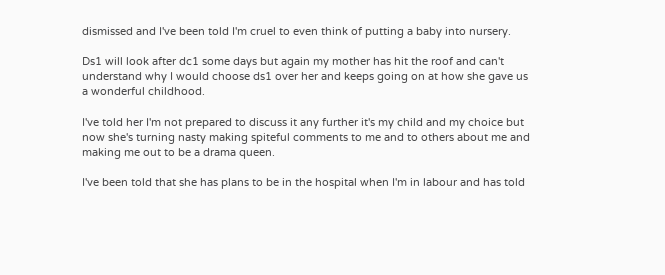dismissed and I've been told I'm cruel to even think of putting a baby into nursery.

Ds1 will look after dc1 some days but again my mother has hit the roof and can't understand why I would choose ds1 over her and keeps going on at how she gave us a wonderful childhood.

I've told her I'm not prepared to discuss it any further it's my child and my choice but now she's turning nasty making spiteful comments to me and to others about me and making me out to be a drama queen.

I've been told that she has plans to be in the hospital when I'm in labour and has told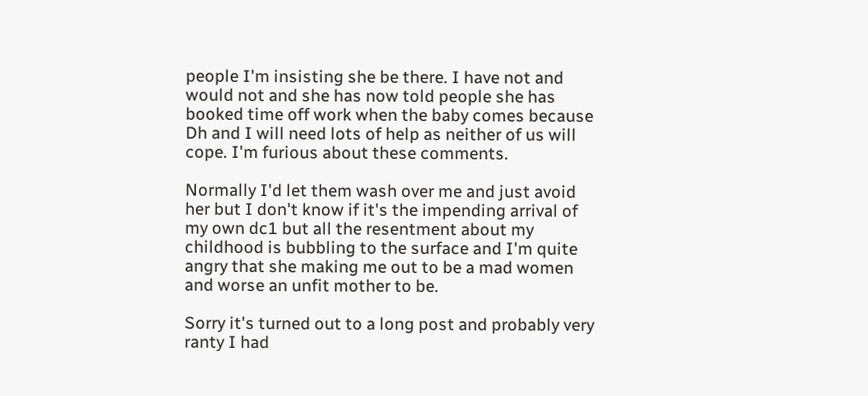people I'm insisting she be there. I have not and would not and she has now told people she has booked time off work when the baby comes because Dh and I will need lots of help as neither of us will cope. I'm furious about these comments.

Normally I'd let them wash over me and just avoid her but I don't know if it's the impending arrival of my own dc1 but all the resentment about my childhood is bubbling to the surface and I'm quite angry that she making me out to be a mad women and worse an unfit mother to be.

Sorry it's turned out to a long post and probably very ranty I had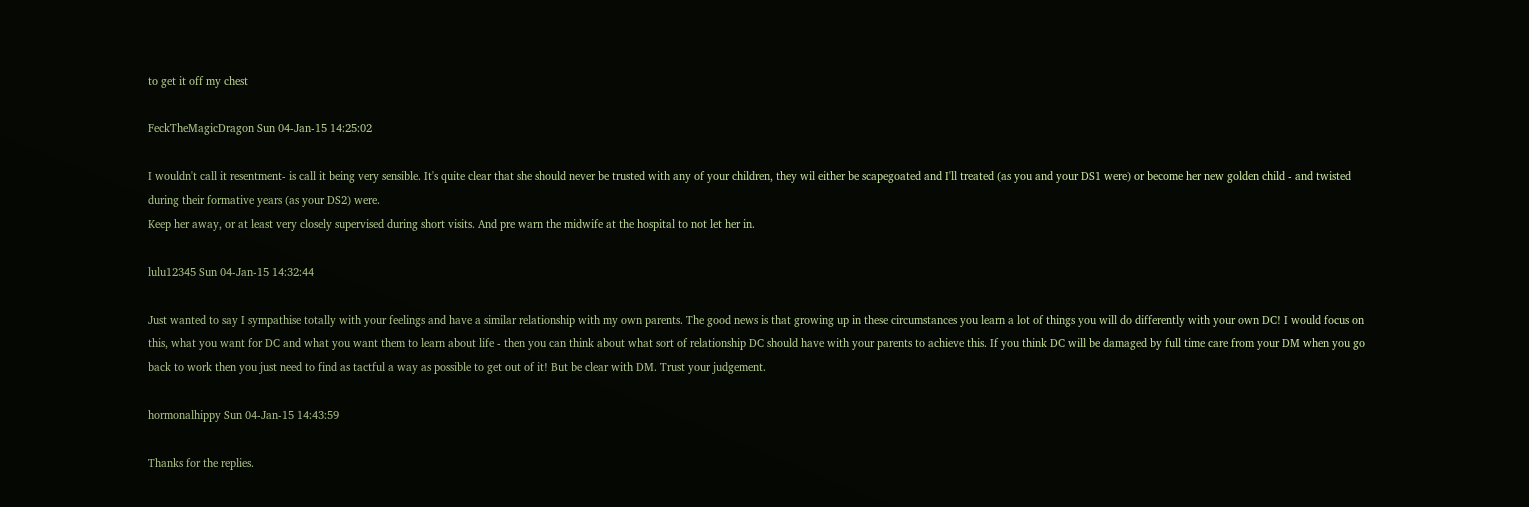to get it off my chest

FeckTheMagicDragon Sun 04-Jan-15 14:25:02

I wouldn't call it resentment- is call it being very sensible. It's quite clear that she should never be trusted with any of your children, they wil either be scapegoated and I'll treated (as you and your DS1 were) or become her new golden child - and twisted during their formative years (as your DS2) were.
Keep her away, or at least very closely supervised during short visits. And pre warn the midwife at the hospital to not let her in.

lulu12345 Sun 04-Jan-15 14:32:44

Just wanted to say I sympathise totally with your feelings and have a similar relationship with my own parents. The good news is that growing up in these circumstances you learn a lot of things you will do differently with your own DC! I would focus on this, what you want for DC and what you want them to learn about life - then you can think about what sort of relationship DC should have with your parents to achieve this. If you think DC will be damaged by full time care from your DM when you go back to work then you just need to find as tactful a way as possible to get out of it! But be clear with DM. Trust your judgement.

hormonalhippy Sun 04-Jan-15 14:43:59

Thanks for the replies.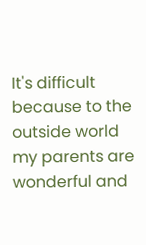It's difficult because to the outside world my parents are wonderful and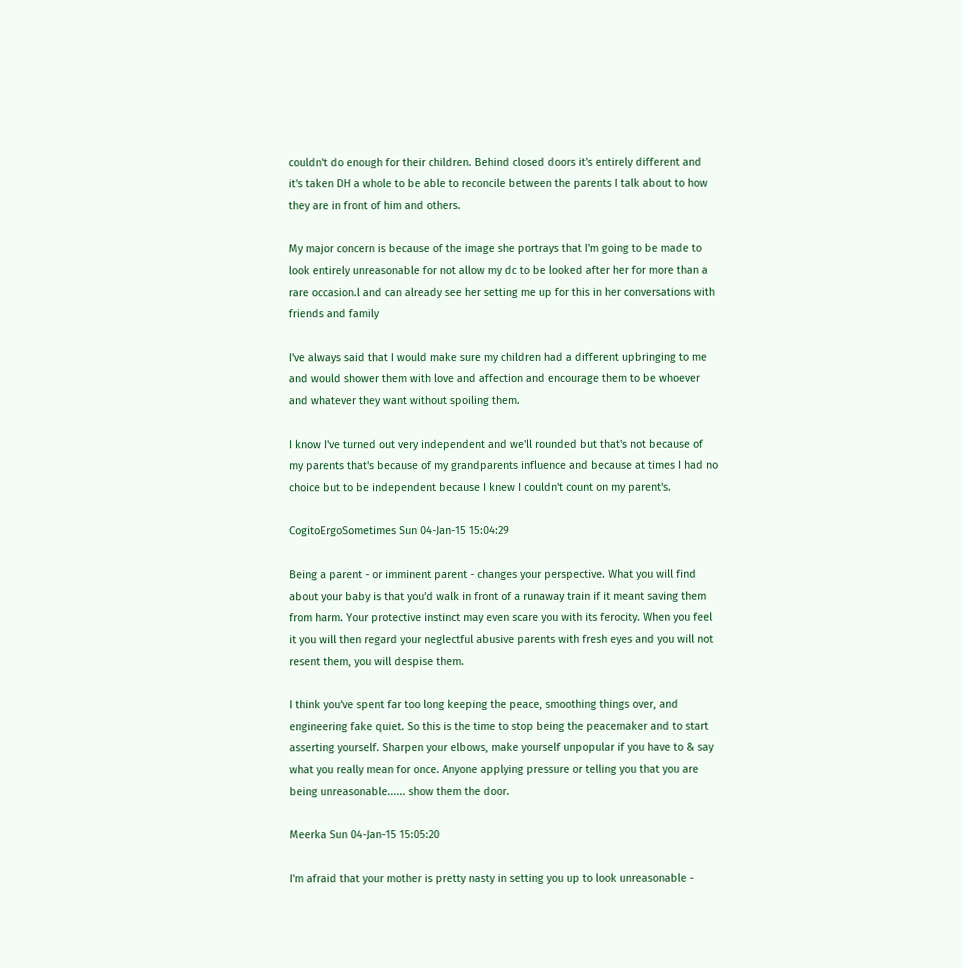couldn't do enough for their children. Behind closed doors it's entirely different and it's taken DH a whole to be able to reconcile between the parents I talk about to how they are in front of him and others.

My major concern is because of the image she portrays that I'm going to be made to look entirely unreasonable for not allow my dc to be looked after her for more than a rare occasion.l and can already see her setting me up for this in her conversations with friends and family

I've always said that I would make sure my children had a different upbringing to me and would shower them with love and affection and encourage them to be whoever and whatever they want without spoiling them.

I know I've turned out very independent and we'll rounded but that's not because of my parents that's because of my grandparents influence and because at times I had no choice but to be independent because I knew I couldn't count on my parent's.

CogitoErgoSometimes Sun 04-Jan-15 15:04:29

Being a parent - or imminent parent - changes your perspective. What you will find about your baby is that you'd walk in front of a runaway train if it meant saving them from harm. Your protective instinct may even scare you with its ferocity. When you feel it you will then regard your neglectful abusive parents with fresh eyes and you will not resent them, you will despise them.

I think you've spent far too long keeping the peace, smoothing things over, and engineering fake quiet. So this is the time to stop being the peacemaker and to start asserting yourself. Sharpen your elbows, make yourself unpopular if you have to & say what you really mean for once. Anyone applying pressure or telling you that you are being unreasonable...... show them the door.

Meerka Sun 04-Jan-15 15:05:20

I'm afraid that your mother is pretty nasty in setting you up to look unreasonable -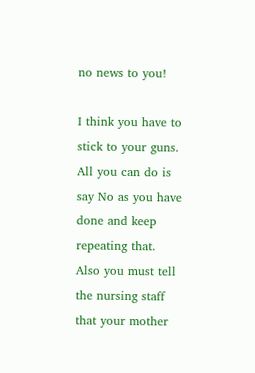no news to you!

I think you have to stick to your guns. All you can do is say No as you have done and keep repeating that. Also you must tell the nursing staff that your mother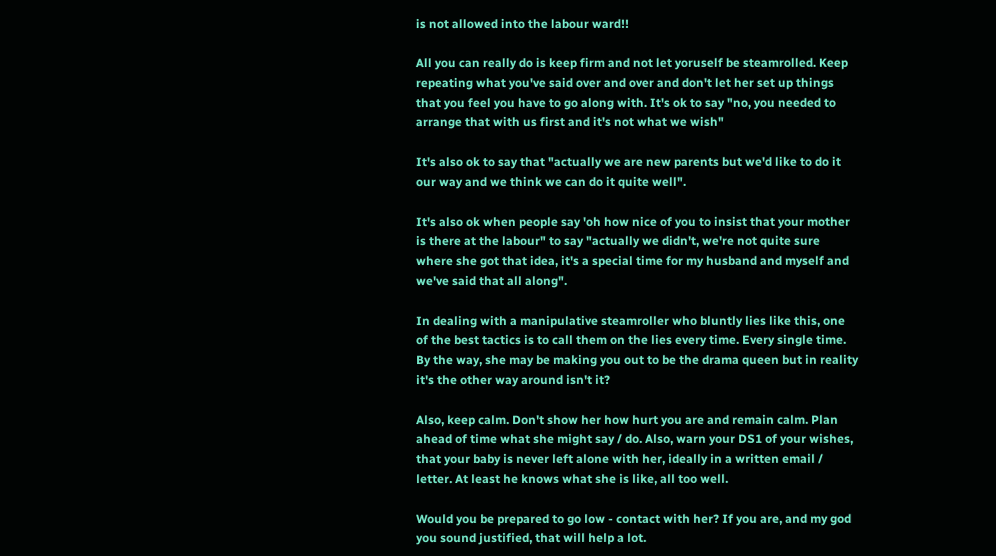is not allowed into the labour ward!!

All you can really do is keep firm and not let yoruself be steamrolled. Keep repeating what you've said over and over and don't let her set up things that you feel you have to go along with. It's ok to say "no, you needed to arrange that with us first and it's not what we wish"

It's also ok to say that "actually we are new parents but we'd like to do it our way and we think we can do it quite well".

It's also ok when people say 'oh how nice of you to insist that your mother is there at the labour" to say "actually we didn't, we're not quite sure where she got that idea, it's a special time for my husband and myself and we've said that all along".

In dealing with a manipulative steamroller who bluntly lies like this, one of the best tactics is to call them on the lies every time. Every single time. By the way, she may be making you out to be the drama queen but in reality it's the other way around isn't it?

Also, keep calm. Don't show her how hurt you are and remain calm. Plan ahead of time what she might say / do. Also, warn your DS1 of your wishes, that your baby is never left alone with her, ideally in a written email / letter. At least he knows what she is like, all too well.

Would you be prepared to go low - contact with her? If you are, and my god you sound justified, that will help a lot.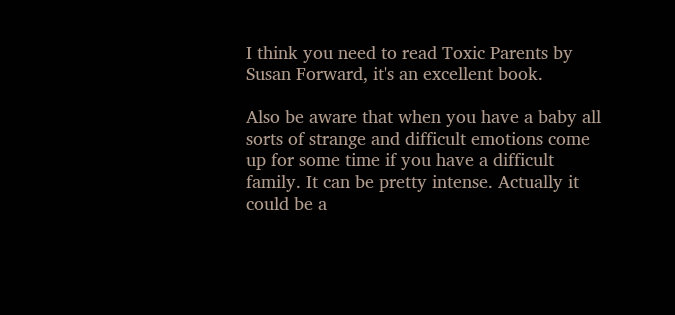I think you need to read Toxic Parents by Susan Forward, it's an excellent book.

Also be aware that when you have a baby all sorts of strange and difficult emotions come up for some time if you have a difficult family. It can be pretty intense. Actually it could be a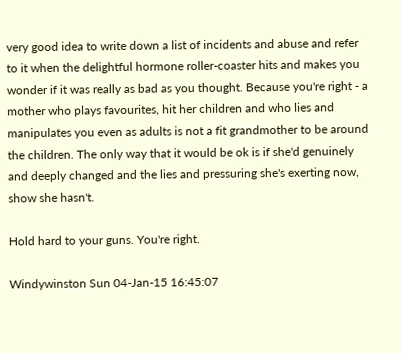very good idea to write down a list of incidents and abuse and refer to it when the delightful hormone roller-coaster hits and makes you wonder if it was really as bad as you thought. Because you're right - a mother who plays favourites, hit her children and who lies and manipulates you even as adults is not a fit grandmother to be around the children. The only way that it would be ok is if she'd genuinely and deeply changed and the lies and pressuring she's exerting now, show she hasn't.

Hold hard to your guns. You're right.

Windywinston Sun 04-Jan-15 16:45:07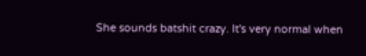She sounds batshit crazy. It's very normal when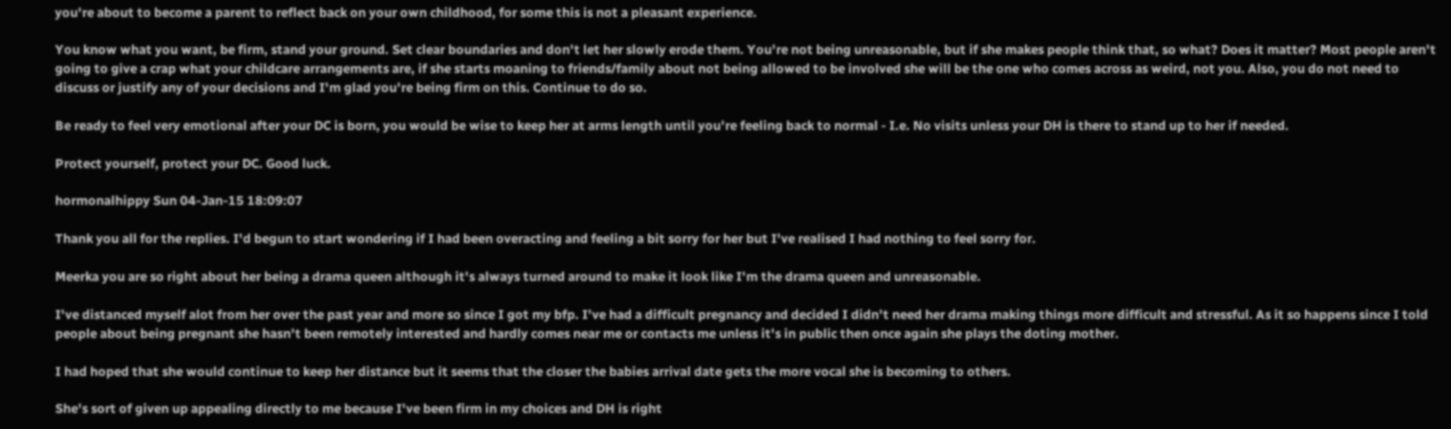you're about to become a parent to reflect back on your own childhood, for some this is not a pleasant experience.

You know what you want, be firm, stand your ground. Set clear boundaries and don't let her slowly erode them. You're not being unreasonable, but if she makes people think that, so what? Does it matter? Most people aren't going to give a crap what your childcare arrangements are, if she starts moaning to friends/family about not being allowed to be involved she will be the one who comes across as weird, not you. Also, you do not need to discuss or justify any of your decisions and I'm glad you're being firm on this. Continue to do so.

Be ready to feel very emotional after your DC is born, you would be wise to keep her at arms length until you're feeling back to normal - I.e. No visits unless your DH is there to stand up to her if needed.

Protect yourself, protect your DC. Good luck.

hormonalhippy Sun 04-Jan-15 18:09:07

Thank you all for the replies. I'd begun to start wondering if I had been overacting and feeling a bit sorry for her but I've realised I had nothing to feel sorry for.

Meerka you are so right about her being a drama queen although it's always turned around to make it look like I'm the drama queen and unreasonable.

I've distanced myself alot from her over the past year and more so since I got my bfp. I've had a difficult pregnancy and decided I didn't need her drama making things more difficult and stressful. As it so happens since I told people about being pregnant she hasn't been remotely interested and hardly comes near me or contacts me unless it's in public then once again she plays the doting mother.

I had hoped that she would continue to keep her distance but it seems that the closer the babies arrival date gets the more vocal she is becoming to others.

She's sort of given up appealing directly to me because I've been firm in my choices and DH is right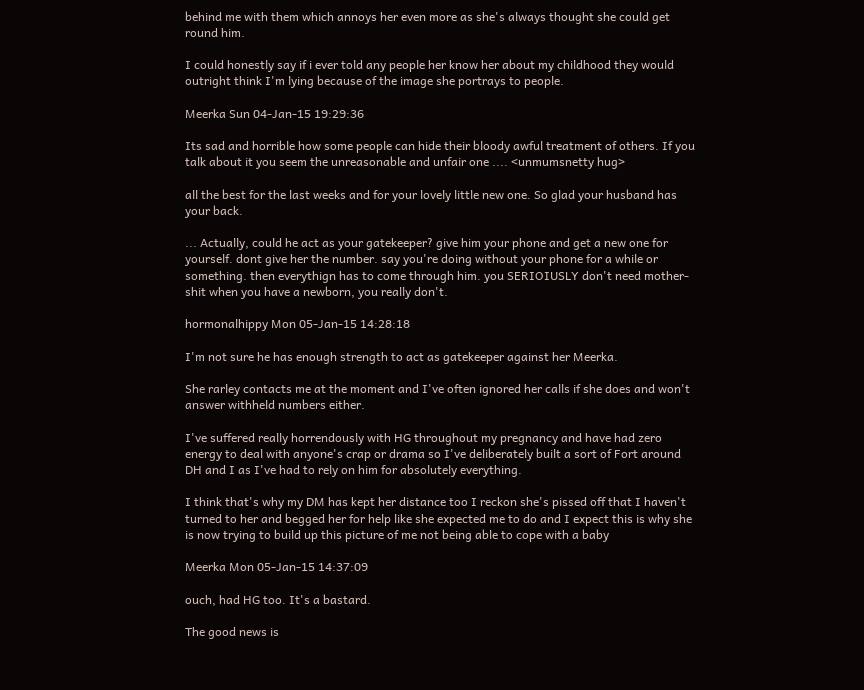behind me with them which annoys her even more as she's always thought she could get round him.

I could honestly say if i ever told any people her know her about my childhood they would outright think I'm lying because of the image she portrays to people.

Meerka Sun 04-Jan-15 19:29:36

Its sad and horrible how some people can hide their bloody awful treatment of others. If you talk about it you seem the unreasonable and unfair one .... <unmumsnetty hug>

all the best for the last weeks and for your lovely little new one. So glad your husband has your back.

... Actually, could he act as your gatekeeper? give him your phone and get a new one for yourself. dont give her the number. say you're doing without your phone for a while or something. then everythign has to come through him. you SERIOIUSLY don't need mother-shit when you have a newborn, you really don't.

hormonalhippy Mon 05-Jan-15 14:28:18

I'm not sure he has enough strength to act as gatekeeper against her Meerka.

She rarley contacts me at the moment and I've often ignored her calls if she does and won't answer withheld numbers either.

I've suffered really horrendously with HG throughout my pregnancy and have had zero energy to deal with anyone's crap or drama so I've deliberately built a sort of Fort around DH and I as I've had to rely on him for absolutely everything.

I think that's why my DM has kept her distance too I reckon she's pissed off that I haven't turned to her and begged her for help like she expected me to do and I expect this is why she is now trying to build up this picture of me not being able to cope with a baby

Meerka Mon 05-Jan-15 14:37:09

ouch, had HG too. It's a bastard.

The good news is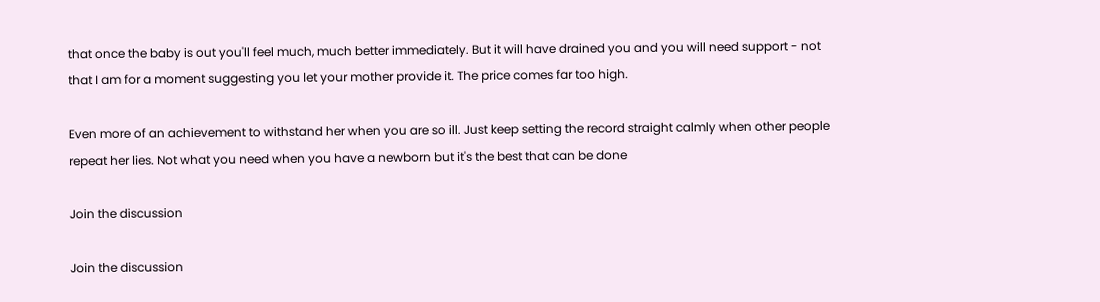that once the baby is out you'll feel much, much better immediately. But it will have drained you and you will need support - not that I am for a moment suggesting you let your mother provide it. The price comes far too high.

Even more of an achievement to withstand her when you are so ill. Just keep setting the record straight calmly when other people repeat her lies. Not what you need when you have a newborn but it's the best that can be done

Join the discussion

Join the discussion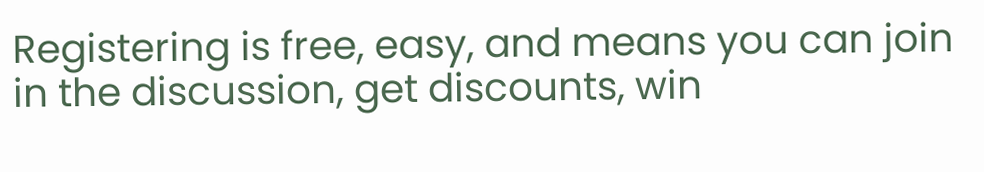Registering is free, easy, and means you can join in the discussion, get discounts, win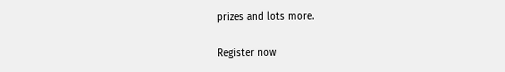prizes and lots more.

Register now